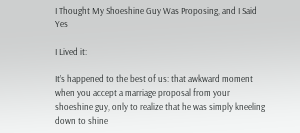I Thought My Shoeshine Guy Was Proposing, and I Said Yes

I Lived it:

It’s happened to the best of us: that awkward moment when you accept a marriage proposal from your shoeshine guy, only to realize that he was simply kneeling down to shine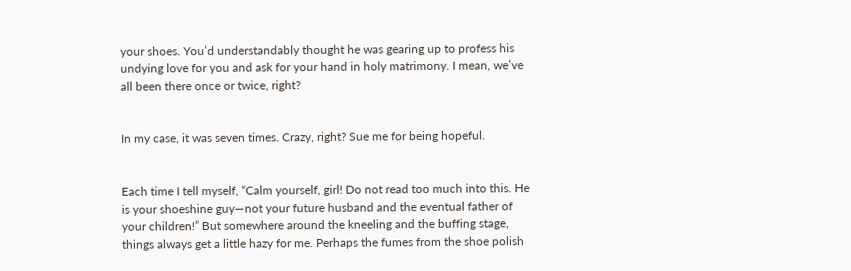your shoes. You’d understandably thought he was gearing up to profess his undying love for you and ask for your hand in holy matrimony. I mean, we’ve all been there once or twice, right?


In my case, it was seven times. Crazy, right? Sue me for being hopeful.


Each time I tell myself, “Calm yourself, girl! Do not read too much into this. He is your shoeshine guy—not your future husband and the eventual father of your children!” But somewhere around the kneeling and the buffing stage, things always get a little hazy for me. Perhaps the fumes from the shoe polish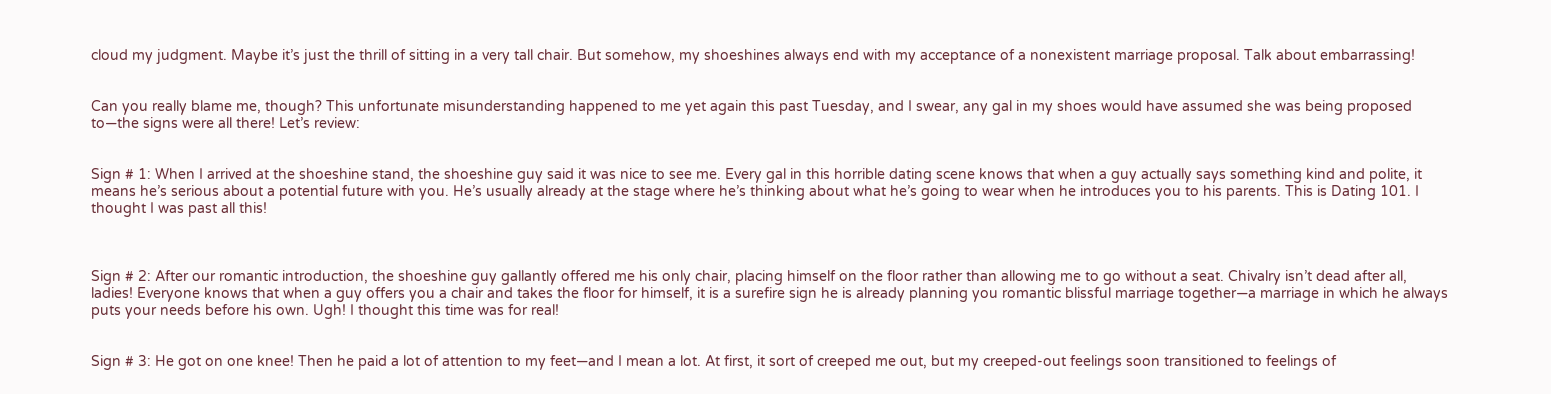cloud my judgment. Maybe it’s just the thrill of sitting in a very tall chair. But somehow, my shoeshines always end with my acceptance of a nonexistent marriage proposal. Talk about embarrassing!


Can you really blame me, though? This unfortunate misunderstanding happened to me yet again this past Tuesday, and I swear, any gal in my shoes would have assumed she was being proposed to—the signs were all there! Let’s review:


Sign # 1: When I arrived at the shoeshine stand, the shoeshine guy said it was nice to see me. Every gal in this horrible dating scene knows that when a guy actually says something kind and polite, it means he’s serious about a potential future with you. He’s usually already at the stage where he’s thinking about what he’s going to wear when he introduces you to his parents. This is Dating 101. I thought I was past all this!



Sign # 2: After our romantic introduction, the shoeshine guy gallantly offered me his only chair, placing himself on the floor rather than allowing me to go without a seat. Chivalry isn’t dead after all, ladies! Everyone knows that when a guy offers you a chair and takes the floor for himself, it is a surefire sign he is already planning you romantic blissful marriage together—a marriage in which he always puts your needs before his own. Ugh! I thought this time was for real!


Sign # 3: He got on one knee! Then he paid a lot of attention to my feet—and I mean a lot. At first, it sort of creeped me out, but my creeped-out feelings soon transitioned to feelings of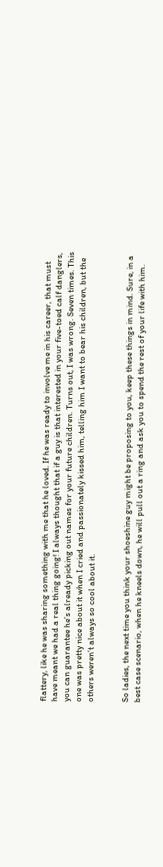flattery, like he was sharing something with me that he loved. If he was ready to involve me in his career, that must have meant we had a real thing going! I always thought that if a guy is that interested in your five-toed calf danglers, you can guarantee he’s already picking out names for your future children. Turns out, I was wrong. Seven times. This one was pretty nice about it when I cried and passionately kissed him, telling him I want to bear his children, but the others weren’t always so cool about it.


So ladies, the next time you think your shoeshine guy might be proposing to you, keep these things in mind. Sure, in a best case scenario, when he kneels down, he will pull out a ring and ask you to spend the rest of your life with him.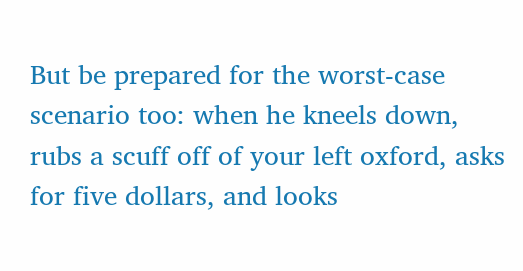But be prepared for the worst-case scenario too: when he kneels down, rubs a scuff off of your left oxford, asks for five dollars, and looks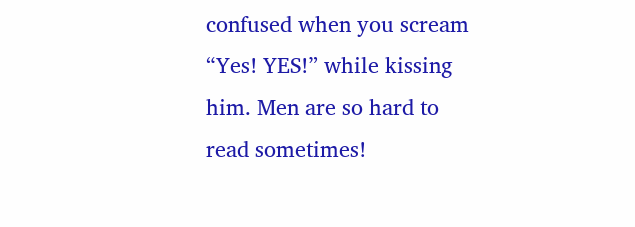confused when you scream “Yes! YES!” while kissing him. Men are so hard to read sometimes!